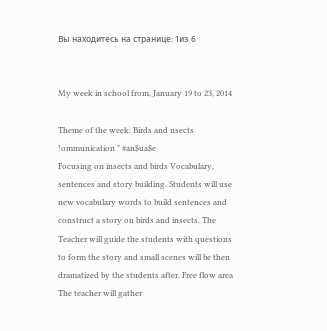Вы находитесь на странице: 1из 6


My week in school from, January 19 to 23, 2014

Theme of the week: Birds and nsects
!ommunication " #an$ua$e
Focusing on insects and birds Vocabulary, sentences and story building. Students will use new vocabulary words to build sentences and construct a story on birds and insects. The Teacher will guide the students with questions to form the story and small scenes will be then dramatized by the students after. Free flow area The teacher will gather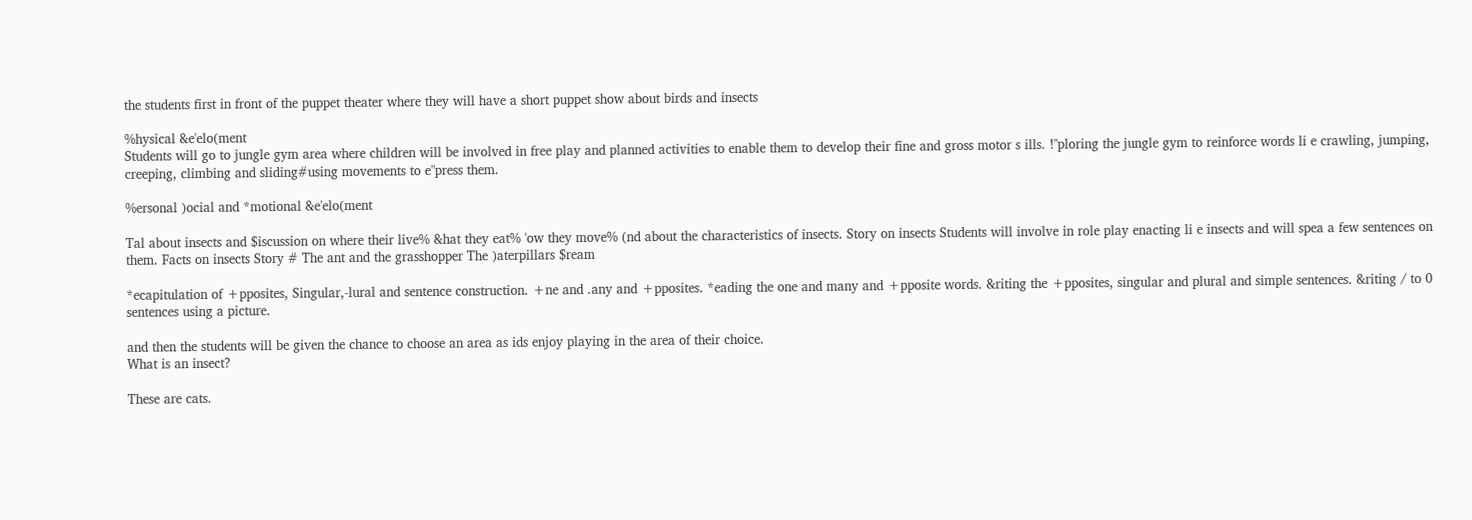the students first in front of the puppet theater where they will have a short puppet show about birds and insects

%hysical &e'elo(ment
Students will go to jungle gym area where children will be involved in free play and planned activities to enable them to develop their fine and gross motor s ills. !"ploring the jungle gym to reinforce words li e crawling, jumping, creeping, climbing and sliding#using movements to e"press them.

%ersonal )ocial and *motional &e'elo(ment

Tal about insects and $iscussion on where their live% &hat they eat% 'ow they move% (nd about the characteristics of insects. Story on insects Students will involve in role play enacting li e insects and will spea a few sentences on them. Facts on insects Story # The ant and the grasshopper The )aterpillars $ream

*ecapitulation of +pposites, Singular,-lural and sentence construction. +ne and .any and +pposites. *eading the one and many and +pposite words. &riting the +pposites, singular and plural and simple sentences. &riting / to 0 sentences using a picture.

and then the students will be given the chance to choose an area as ids enjoy playing in the area of their choice.
What is an insect?

These are cats.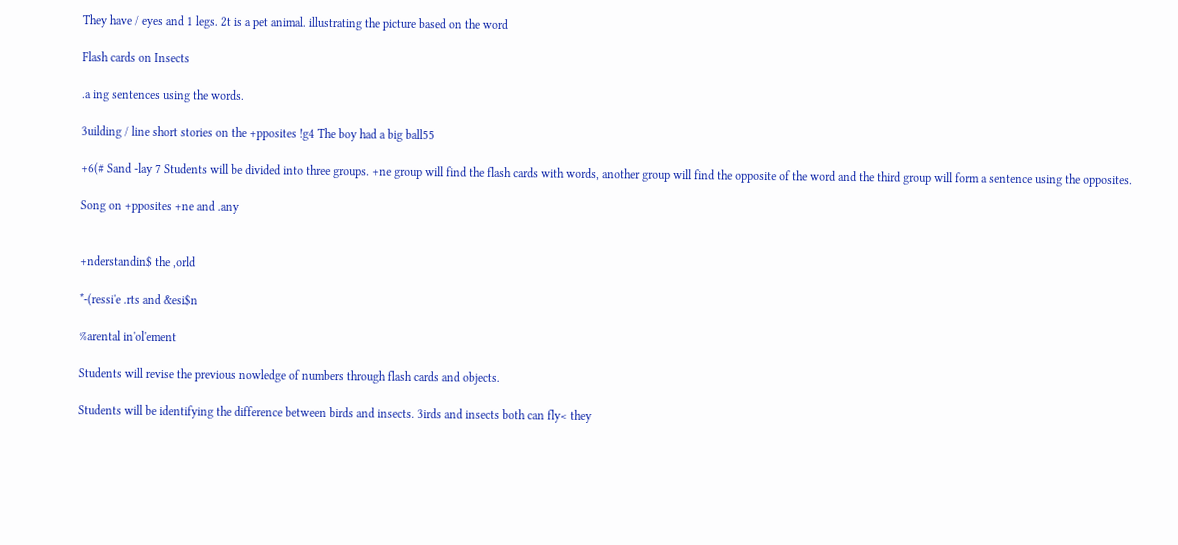They have / eyes and 1 legs. 2t is a pet animal. illustrating the picture based on the word

Flash cards on Insects

.a ing sentences using the words.

3uilding / line short stories on the +pposites !g4 The boy had a big ball55

+6(# Sand -lay 7 Students will be divided into three groups. +ne group will find the flash cards with words, another group will find the opposite of the word and the third group will form a sentence using the opposites.

Song on +pposites +ne and .any


+nderstandin$ the ,orld

*-(ressi'e .rts and &esi$n

%arental in'ol'ement

Students will revise the previous nowledge of numbers through flash cards and objects.

Students will be identifying the difference between birds and insects. 3irds and insects both can fly< they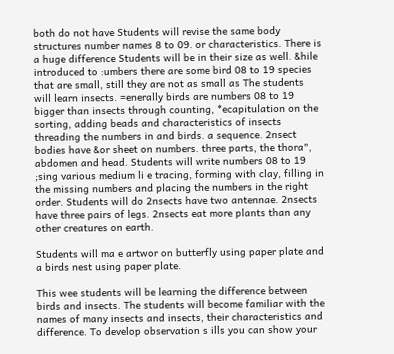both do not have Students will revise the same body structures number names 8 to 09. or characteristics. There is a huge difference Students will be in their size as well. &hile introduced to :umbers there are some bird 08 to 19 species that are small, still they are not as small as The students will learn insects. =enerally birds are numbers 08 to 19 bigger than insects through counting, *ecapitulation on the sorting, adding beads and characteristics of insects threading the numbers in and birds. a sequence. 2nsect bodies have &or sheet on numbers. three parts, the thora", abdomen and head. Students will write numbers 08 to 19 ;sing various medium li e tracing, forming with clay, filling in the missing numbers and placing the numbers in the right order. Students will do 2nsects have two antennae. 2nsects have three pairs of legs. 2nsects eat more plants than any other creatures on earth.

Students will ma e artwor on butterfly using paper plate and a birds nest using paper plate.

This wee students will be learning the difference between birds and insects. The students will become familiar with the names of many insects and insects, their characteristics and difference. To develop observation s ills you can show your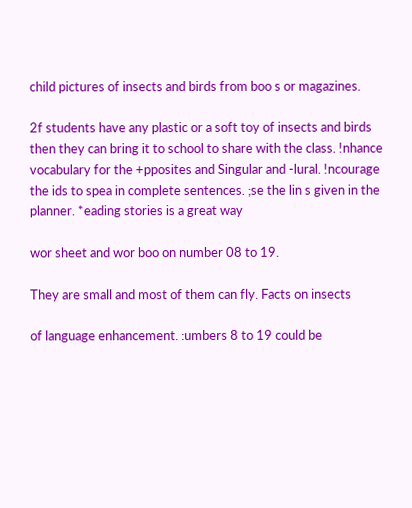child pictures of insects and birds from boo s or magazines.

2f students have any plastic or a soft toy of insects and birds then they can bring it to school to share with the class. !nhance vocabulary for the +pposites and Singular and -lural. !ncourage the ids to spea in complete sentences. ;se the lin s given in the planner. *eading stories is a great way

wor sheet and wor boo on number 08 to 19.

They are small and most of them can fly. Facts on insects

of language enhancement. :umbers 8 to 19 could be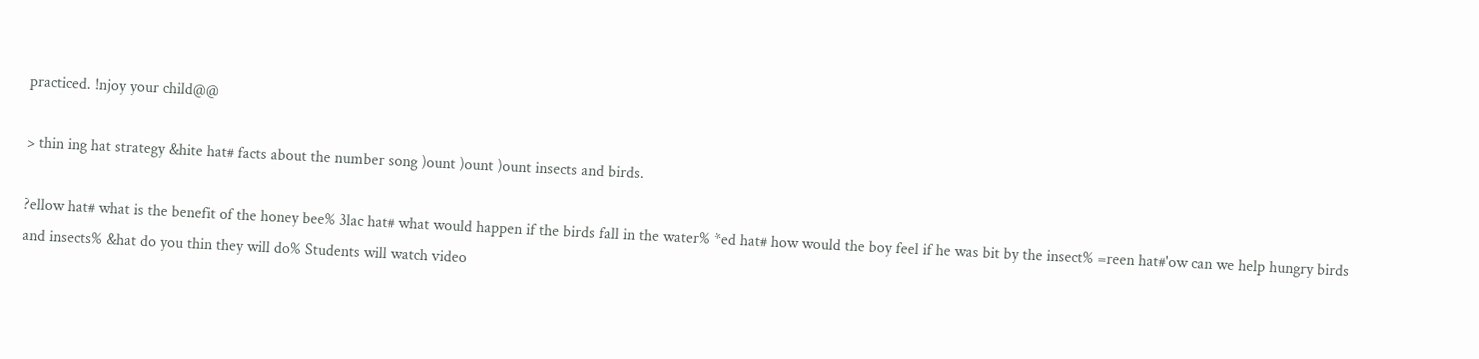practiced. !njoy your child@@

> thin ing hat strategy &hite hat# facts about the number song )ount )ount )ount insects and birds.

?ellow hat# what is the benefit of the honey bee% 3lac hat# what would happen if the birds fall in the water% *ed hat# how would the boy feel if he was bit by the insect% =reen hat#'ow can we help hungry birds and insects% &hat do you thin they will do% Students will watch video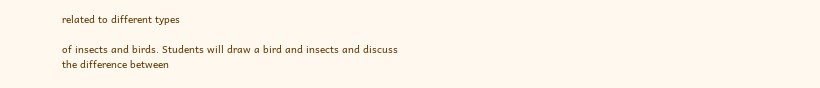related to different types

of insects and birds. Students will draw a bird and insects and discuss the difference between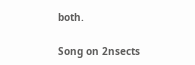both.

Song on 2nsects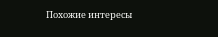Похожие интересы